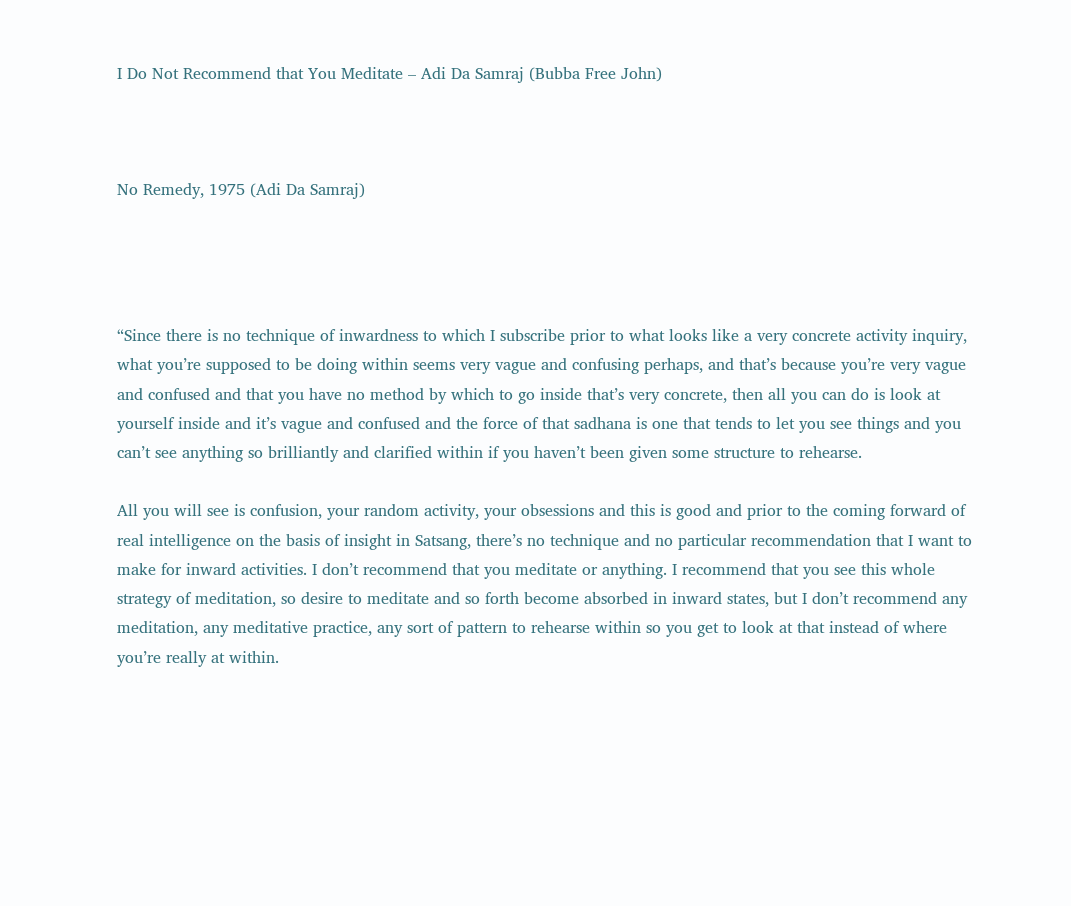I Do Not Recommend that You Meditate – Adi Da Samraj (Bubba Free John)



No Remedy, 1975 (Adi Da Samraj)




“Since there is no technique of inwardness to which I subscribe prior to what looks like a very concrete activity inquiry, what you’re supposed to be doing within seems very vague and confusing perhaps, and that’s because you’re very vague and confused and that you have no method by which to go inside that’s very concrete, then all you can do is look at yourself inside and it’s vague and confused and the force of that sadhana is one that tends to let you see things and you can’t see anything so brilliantly and clarified within if you haven’t been given some structure to rehearse.

All you will see is confusion, your random activity, your obsessions and this is good and prior to the coming forward of real intelligence on the basis of insight in Satsang, there’s no technique and no particular recommendation that I want to make for inward activities. I don’t recommend that you meditate or anything. I recommend that you see this whole strategy of meditation, so desire to meditate and so forth become absorbed in inward states, but I don’t recommend any meditation, any meditative practice, any sort of pattern to rehearse within so you get to look at that instead of where you’re really at within.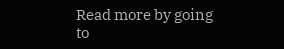Read more by going to